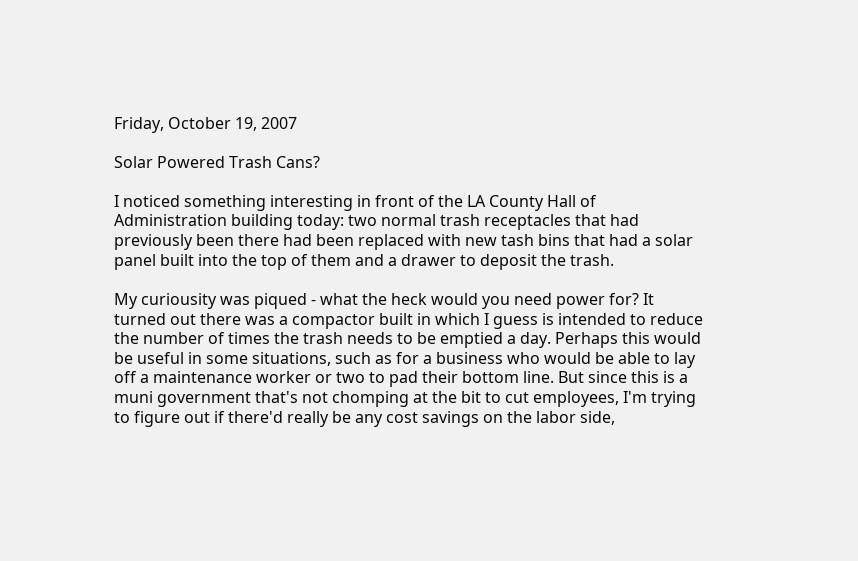Friday, October 19, 2007

Solar Powered Trash Cans?

I noticed something interesting in front of the LA County Hall of Administration building today: two normal trash receptacles that had previously been there had been replaced with new tash bins that had a solar panel built into the top of them and a drawer to deposit the trash.

My curiousity was piqued - what the heck would you need power for? It turned out there was a compactor built in which I guess is intended to reduce the number of times the trash needs to be emptied a day. Perhaps this would be useful in some situations, such as for a business who would be able to lay off a maintenance worker or two to pad their bottom line. But since this is a muni government that's not chomping at the bit to cut employees, I'm trying to figure out if there'd really be any cost savings on the labor side,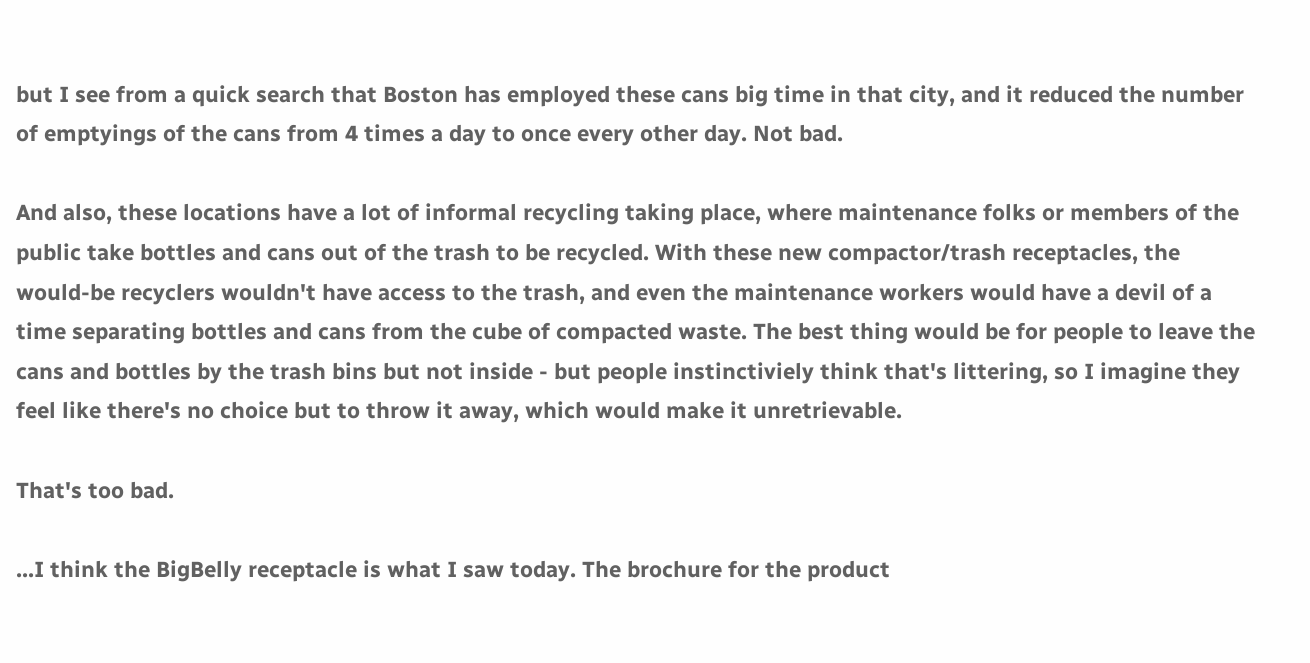but I see from a quick search that Boston has employed these cans big time in that city, and it reduced the number of emptyings of the cans from 4 times a day to once every other day. Not bad.

And also, these locations have a lot of informal recycling taking place, where maintenance folks or members of the public take bottles and cans out of the trash to be recycled. With these new compactor/trash receptacles, the would-be recyclers wouldn't have access to the trash, and even the maintenance workers would have a devil of a time separating bottles and cans from the cube of compacted waste. The best thing would be for people to leave the cans and bottles by the trash bins but not inside - but people instinctiviely think that's littering, so I imagine they feel like there's no choice but to throw it away, which would make it unretrievable.

That's too bad.

...I think the BigBelly receptacle is what I saw today. The brochure for the product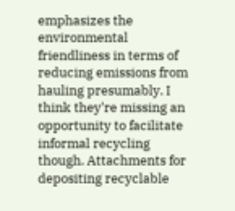emphasizes the environmental friendliness in terms of reducing emissions from hauling presumably. I think they're missing an opportunity to facilitate informal recycling though. Attachments for depositing recyclable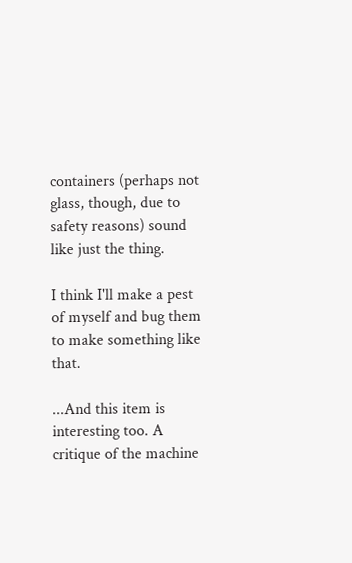containers (perhaps not glass, though, due to safety reasons) sound like just the thing.

I think I'll make a pest of myself and bug them to make something like that.

...And this item is interesting too. A critique of the machine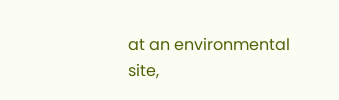at an environmental site,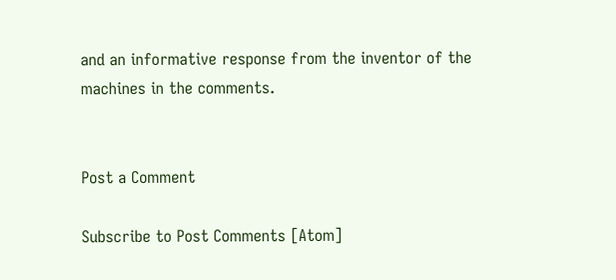and an informative response from the inventor of the machines in the comments.


Post a Comment

Subscribe to Post Comments [Atom]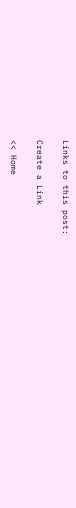Links to this post:

Create a Link

<< Home